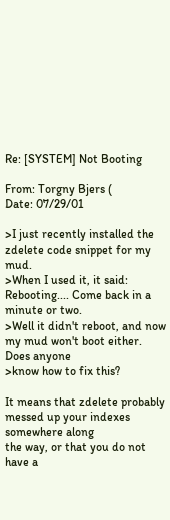Re: [SYSTEM] Not Booting

From: Torgny Bjers (
Date: 07/29/01

>I just recently installed the zdelete code snippet for my mud.
>When I used it, it said: Rebooting.... Come back in a minute or two.
>Well it didn't reboot, and now my mud won't boot either. Does anyone
>know how to fix this?

It means that zdelete probably messed up your indexes somewhere along
the way, or that you do not have a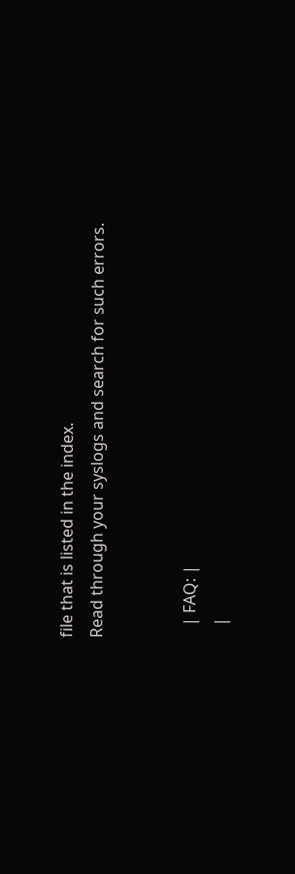file that is listed in the index.
Read through your syslogs and search for such errors.


   | FAQ: |
   |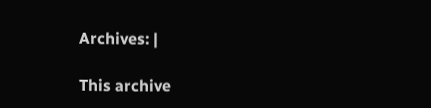Archives: |

This archive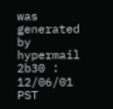was generated by hypermail 2b30 : 12/06/01 PST